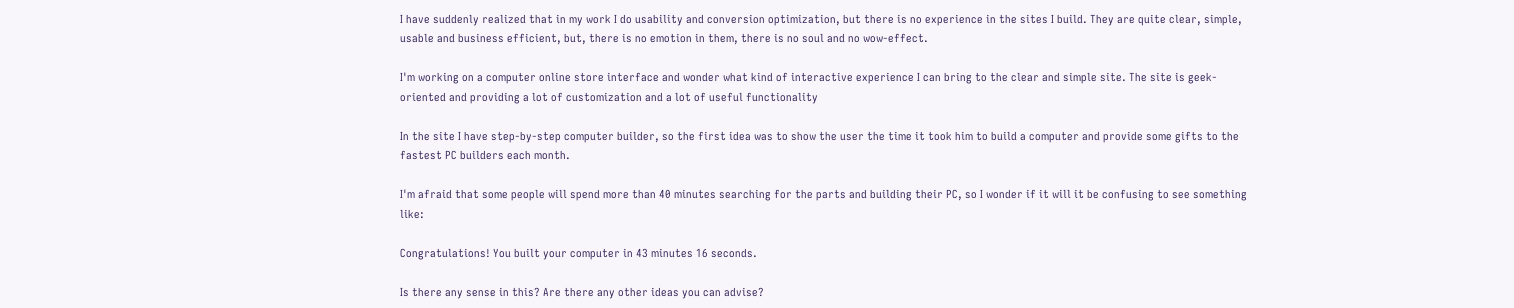I have suddenly realized that in my work I do usability and conversion optimization, but there is no experience in the sites I build. They are quite clear, simple, usable and business efficient, but, there is no emotion in them, there is no soul and no wow-effect.

I'm working on a computer online store interface and wonder what kind of interactive experience I can bring to the clear and simple site. The site is geek-oriented and providing a lot of customization and a lot of useful functionality

In the site I have step-by-step computer builder, so the first idea was to show the user the time it took him to build a computer and provide some gifts to the fastest PC builders each month.

I'm afraid that some people will spend more than 40 minutes searching for the parts and building their PC, so I wonder if it will it be confusing to see something like:

Congratulations! You built your computer in 43 minutes 16 seconds.

Is there any sense in this? Are there any other ideas you can advise?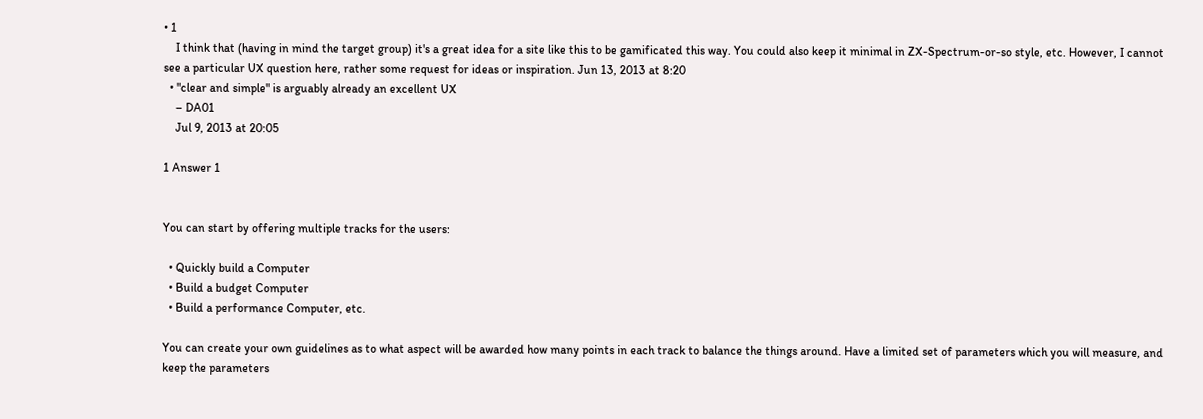• 1
    I think that (having in mind the target group) it's a great idea for a site like this to be gamificated this way. You could also keep it minimal in ZX-Spectrum-or-so style, etc. However, I cannot see a particular UX question here, rather some request for ideas or inspiration. Jun 13, 2013 at 8:20
  • "clear and simple" is arguably already an excellent UX
    – DA01
    Jul 9, 2013 at 20:05

1 Answer 1


You can start by offering multiple tracks for the users:

  • Quickly build a Computer
  • Build a budget Computer
  • Build a performance Computer, etc.

You can create your own guidelines as to what aspect will be awarded how many points in each track to balance the things around. Have a limited set of parameters which you will measure, and keep the parameters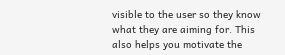visible to the user so they know what they are aiming for. This also helps you motivate the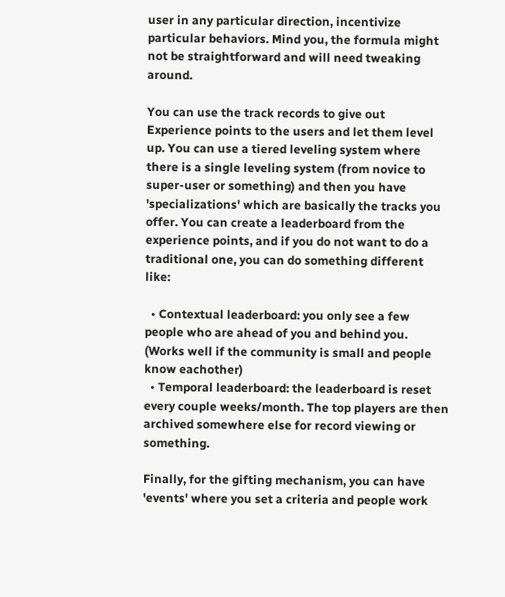user in any particular direction, incentivize particular behaviors. Mind you, the formula might not be straightforward and will need tweaking around.

You can use the track records to give out Experience points to the users and let them level up. You can use a tiered leveling system where there is a single leveling system (from novice to super-user or something) and then you have 'specializations' which are basically the tracks you offer. You can create a leaderboard from the experience points, and if you do not want to do a traditional one, you can do something different like:

  • Contextual leaderboard: you only see a few people who are ahead of you and behind you. (Works well if the community is small and people know eachother)
  • Temporal leaderboard: the leaderboard is reset every couple weeks/month. The top players are then archived somewhere else for record viewing or something.

Finally, for the gifting mechanism, you can have 'events' where you set a criteria and people work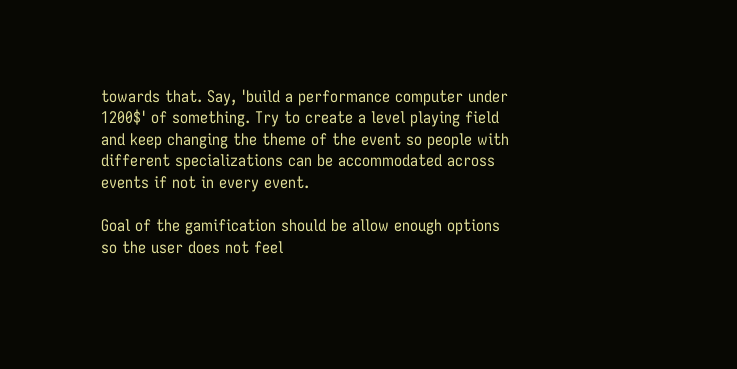towards that. Say, 'build a performance computer under 1200$' of something. Try to create a level playing field and keep changing the theme of the event so people with different specializations can be accommodated across events if not in every event.

Goal of the gamification should be allow enough options so the user does not feel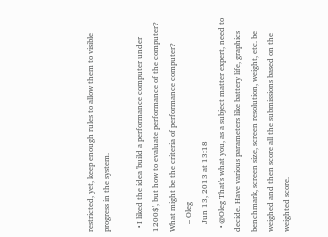restricted, yet, keep enough rules to allow them to visible progress in the system.

  • I liked the idea 'build a performance computer under 1200$', but how to evaluate performance of the computer? What might be the criteria of performance computer?
    – Oleg
    Jun 13, 2013 at 13:18
  • @Oleg That's what you, as a subject matter expert, need to decide. Have various parameters like battery life, graphics benchmark, screen size, screen resolution, weight, etc. be weighed and then score all the submissions based on the weighted score.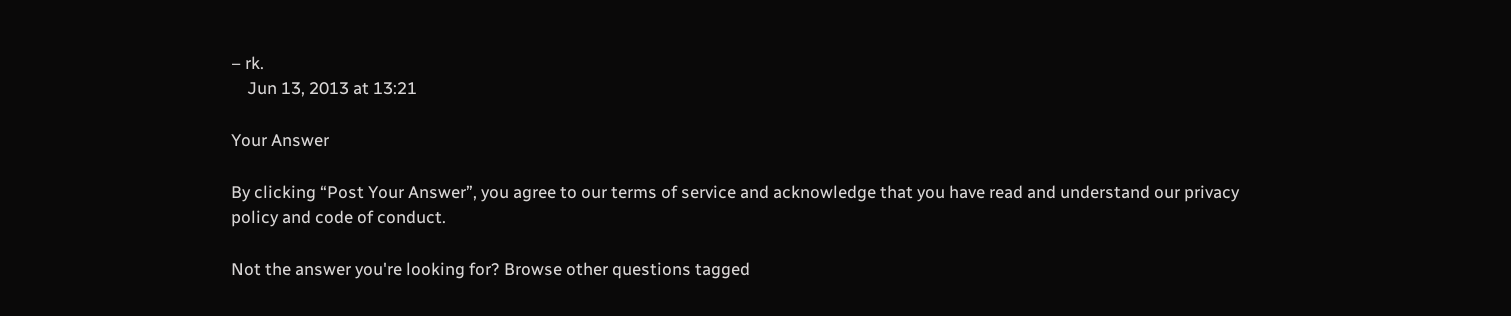– rk.
    Jun 13, 2013 at 13:21

Your Answer

By clicking “Post Your Answer”, you agree to our terms of service and acknowledge that you have read and understand our privacy policy and code of conduct.

Not the answer you're looking for? Browse other questions tagged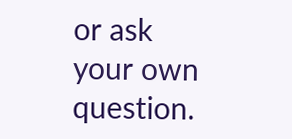or ask your own question.